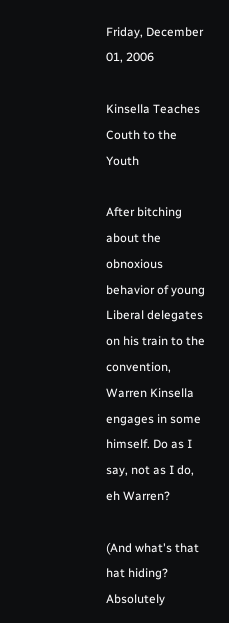Friday, December 01, 2006

Kinsella Teaches Couth to the Youth

After bitching about the obnoxious behavior of young Liberal delegates on his train to the convention, Warren Kinsella engages in some himself. Do as I say, not as I do, eh Warren?

(And what's that hat hiding? Absolutely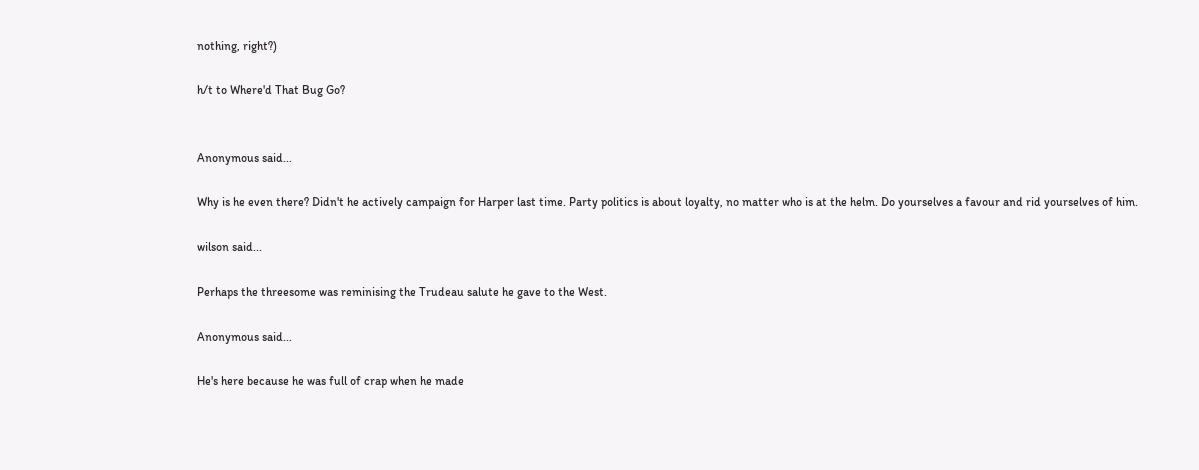nothing, right?)

h/t to Where'd That Bug Go?


Anonymous said...

Why is he even there? Didn't he actively campaign for Harper last time. Party politics is about loyalty, no matter who is at the helm. Do yourselves a favour and rid yourselves of him.

wilson said...

Perhaps the threesome was reminising the Trudeau salute he gave to the West.

Anonymous said...

He's here because he was full of crap when he made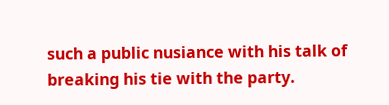such a public nusiance with his talk of breaking his tie with the party.